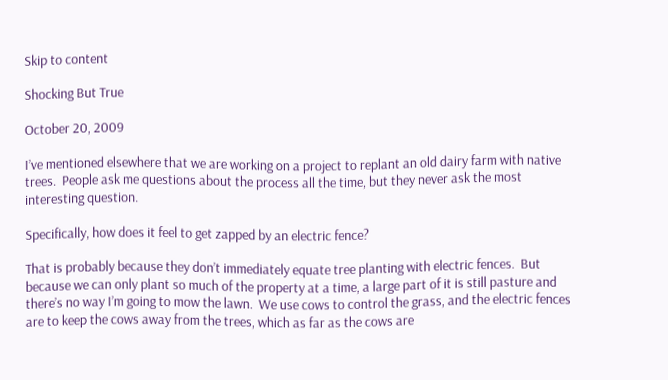Skip to content

Shocking But True

October 20, 2009

I’ve mentioned elsewhere that we are working on a project to replant an old dairy farm with native trees.  People ask me questions about the process all the time, but they never ask the most interesting question.

Specifically, how does it feel to get zapped by an electric fence?

That is probably because they don’t immediately equate tree planting with electric fences.  But because we can only plant so much of the property at a time, a large part of it is still pasture and there’s no way I’m going to mow the lawn.  We use cows to control the grass, and the electric fences are to keep the cows away from the trees, which as far as the cows are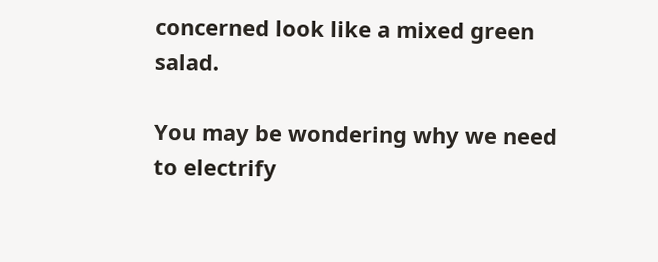concerned look like a mixed green salad.

You may be wondering why we need to electrify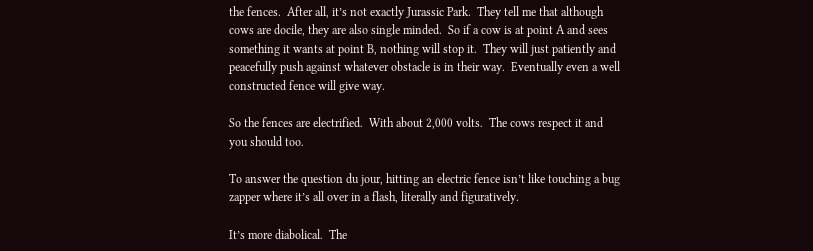the fences.  After all, it’s not exactly Jurassic Park.  They tell me that although cows are docile, they are also single minded.  So if a cow is at point A and sees something it wants at point B, nothing will stop it.  They will just patiently and peacefully push against whatever obstacle is in their way.  Eventually even a well constructed fence will give way.

So the fences are electrified.  With about 2,000 volts.  The cows respect it and you should too.

To answer the question du jour, hitting an electric fence isn’t like touching a bug zapper where it’s all over in a flash, literally and figuratively.

It’s more diabolical.  The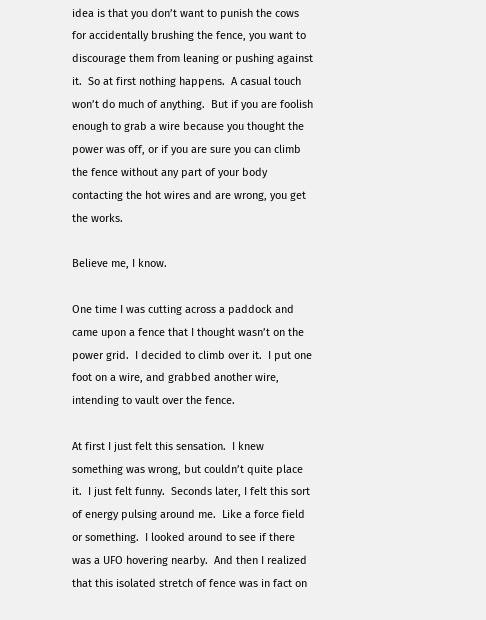idea is that you don’t want to punish the cows for accidentally brushing the fence, you want to discourage them from leaning or pushing against it.  So at first nothing happens.  A casual touch won’t do much of anything.  But if you are foolish enough to grab a wire because you thought the power was off, or if you are sure you can climb the fence without any part of your body contacting the hot wires and are wrong, you get the works.

Believe me, I know.

One time I was cutting across a paddock and came upon a fence that I thought wasn’t on the power grid.  I decided to climb over it.  I put one foot on a wire, and grabbed another wire, intending to vault over the fence.

At first I just felt this sensation.  I knew something was wrong, but couldn’t quite place it.  I just felt funny.  Seconds later, I felt this sort of energy pulsing around me.  Like a force field or something.  I looked around to see if there was a UFO hovering nearby.  And then I realized that this isolated stretch of fence was in fact on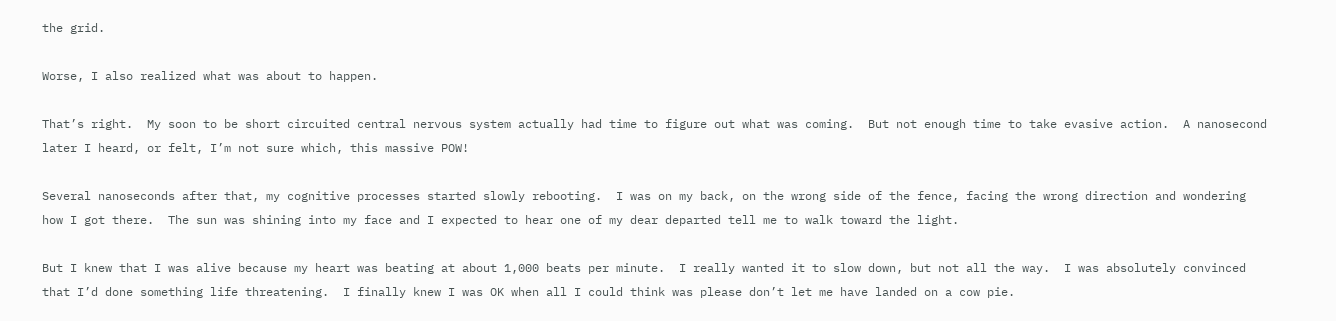the grid.

Worse, I also realized what was about to happen.

That’s right.  My soon to be short circuited central nervous system actually had time to figure out what was coming.  But not enough time to take evasive action.  A nanosecond later I heard, or felt, I’m not sure which, this massive POW!

Several nanoseconds after that, my cognitive processes started slowly rebooting.  I was on my back, on the wrong side of the fence, facing the wrong direction and wondering how I got there.  The sun was shining into my face and I expected to hear one of my dear departed tell me to walk toward the light.

But I knew that I was alive because my heart was beating at about 1,000 beats per minute.  I really wanted it to slow down, but not all the way.  I was absolutely convinced that I’d done something life threatening.  I finally knew I was OK when all I could think was please don’t let me have landed on a cow pie.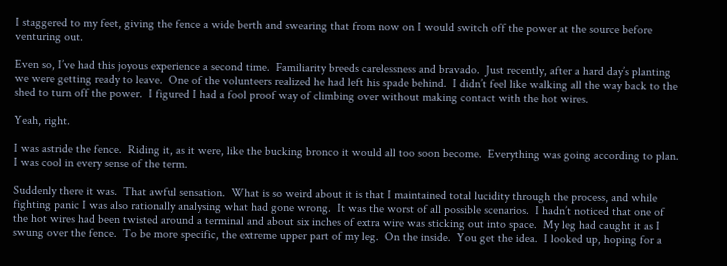I staggered to my feet, giving the fence a wide berth and swearing that from now on I would switch off the power at the source before venturing out.

Even so, I’ve had this joyous experience a second time.  Familiarity breeds carelessness and bravado.  Just recently, after a hard day’s planting we were getting ready to leave.  One of the volunteers realized he had left his spade behind.  I didn’t feel like walking all the way back to the shed to turn off the power.  I figured I had a fool proof way of climbing over without making contact with the hot wires.

Yeah, right.

I was astride the fence.  Riding it, as it were, like the bucking bronco it would all too soon become.  Everything was going according to plan.  I was cool in every sense of the term.

Suddenly there it was.  That awful sensation.  What is so weird about it is that I maintained total lucidity through the process, and while fighting panic I was also rationally analysing what had gone wrong.  It was the worst of all possible scenarios.  I hadn’t noticed that one of the hot wires had been twisted around a terminal and about six inches of extra wire was sticking out into space.  My leg had caught it as I swung over the fence.  To be more specific, the extreme upper part of my leg.  On the inside.  You get the idea.  I looked up, hoping for a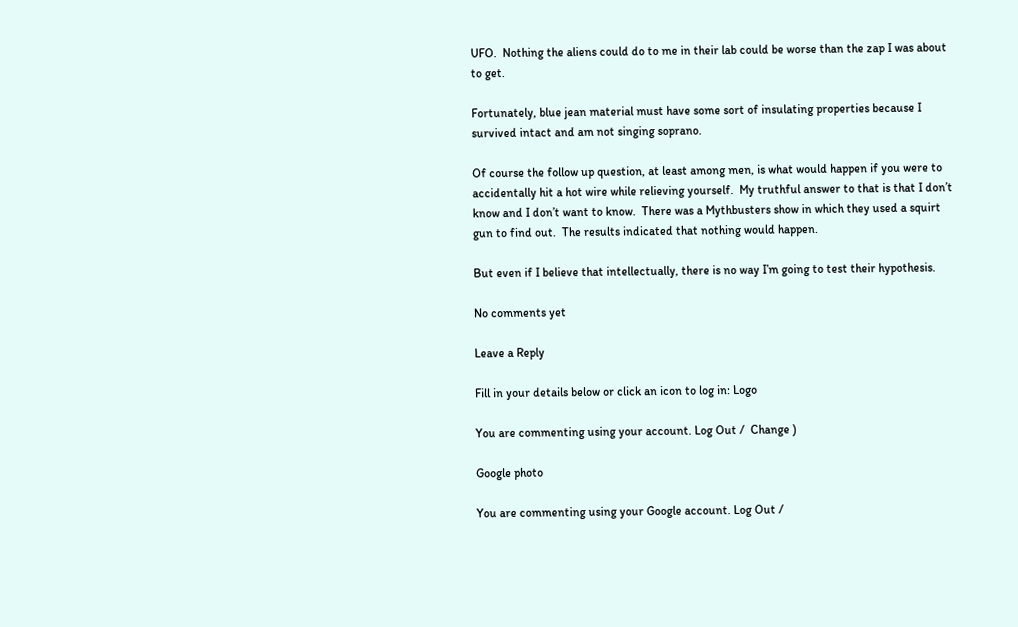UFO.  Nothing the aliens could do to me in their lab could be worse than the zap I was about to get.

Fortunately, blue jean material must have some sort of insulating properties because I survived intact and am not singing soprano.

Of course the follow up question, at least among men, is what would happen if you were to accidentally hit a hot wire while relieving yourself.  My truthful answer to that is that I don’t know and I don’t want to know.  There was a Mythbusters show in which they used a squirt gun to find out.  The results indicated that nothing would happen.

But even if I believe that intellectually, there is no way I’m going to test their hypothesis.

No comments yet

Leave a Reply

Fill in your details below or click an icon to log in: Logo

You are commenting using your account. Log Out /  Change )

Google photo

You are commenting using your Google account. Log Out /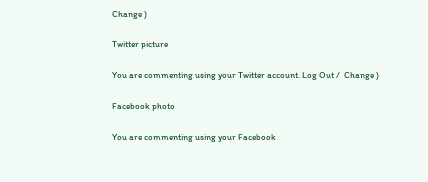Change )

Twitter picture

You are commenting using your Twitter account. Log Out /  Change )

Facebook photo

You are commenting using your Facebook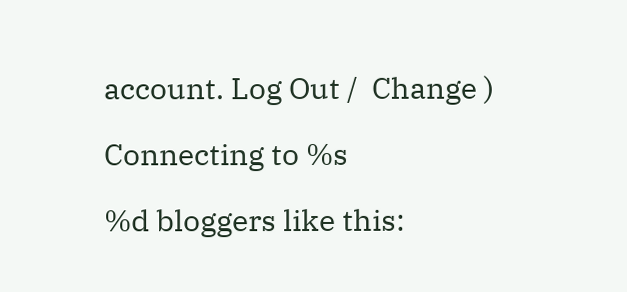account. Log Out /  Change )

Connecting to %s

%d bloggers like this: